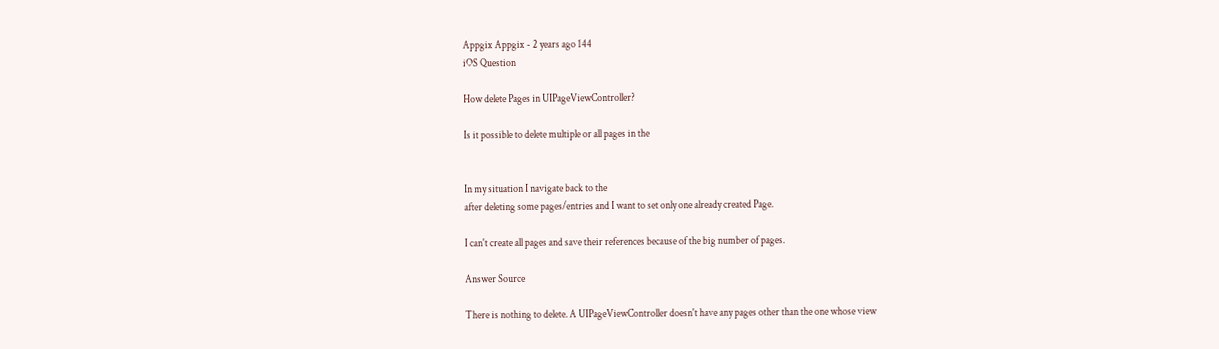Appgix Appgix - 2 years ago 144
iOS Question

How delete Pages in UIPageViewController?

Is it possible to delete multiple or all pages in the


In my situation I navigate back to the
after deleting some pages/entries and I want to set only one already created Page.

I can't create all pages and save their references because of the big number of pages.

Answer Source

There is nothing to delete. A UIPageViewController doesn't have any pages other than the one whose view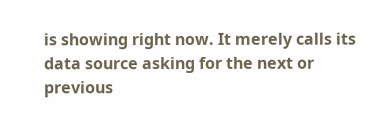is showing right now. It merely calls its data source asking for the next or previous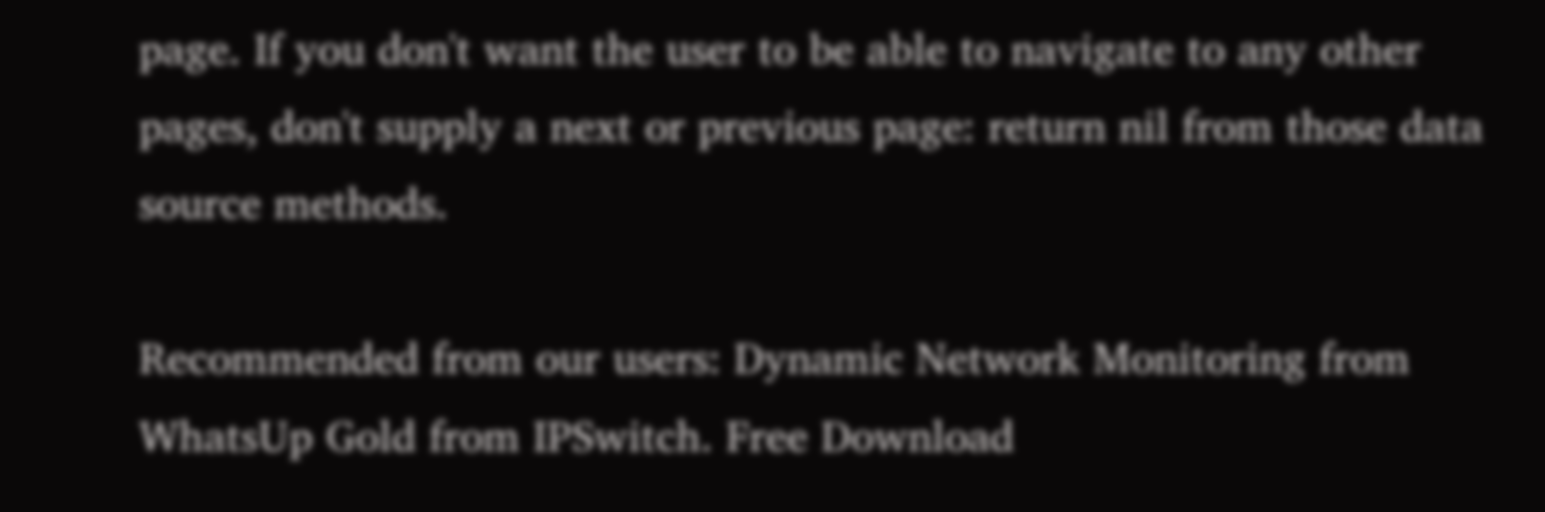page. If you don't want the user to be able to navigate to any other pages, don't supply a next or previous page: return nil from those data source methods.

Recommended from our users: Dynamic Network Monitoring from WhatsUp Gold from IPSwitch. Free Download